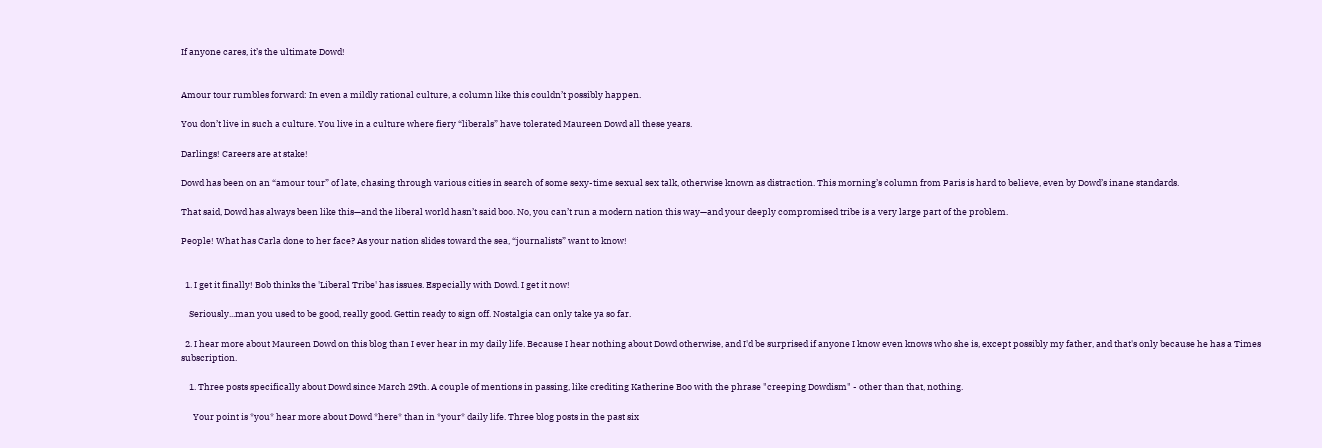If anyone cares, it’s the ultimate Dowd!


Amour tour rumbles forward: In even a mildly rational culture, a column like this couldn’t possibly happen.

You don’t live in such a culture. You live in a culture where fiery “liberals” have tolerated Maureen Dowd all these years.

Darlings! Careers are at stake!

Dowd has been on an “amour tour” of late, chasing through various cities in search of some sexy-time sexual sex talk, otherwise known as distraction. This morning’s column from Paris is hard to believe, even by Dowd’s inane standards.

That said, Dowd has always been like this—and the liberal world hasn’t said boo. No, you can’t run a modern nation this way—and your deeply compromised tribe is a very large part of the problem.

People! What has Carla done to her face? As your nation slides toward the sea, “journalists” want to know!


  1. I get it finally! Bob thinks the 'Liberal Tribe' has issues. Especially with Dowd. I get it now!

    Seriously...man you used to be good, really good. Gettin ready to sign off. Nostalgia can only take ya so far.

  2. I hear more about Maureen Dowd on this blog than I ever hear in my daily life. Because I hear nothing about Dowd otherwise, and I'd be surprised if anyone I know even knows who she is, except possibly my father, and that's only because he has a Times subscription.

    1. Three posts specifically about Dowd since March 29th. A couple of mentions in passing, like crediting Katherine Boo with the phrase "creeping Dowdism" - other than that, nothing.

      Your point is *you* hear more about Dowd *here* than in *your* daily life. Three blog posts in the past six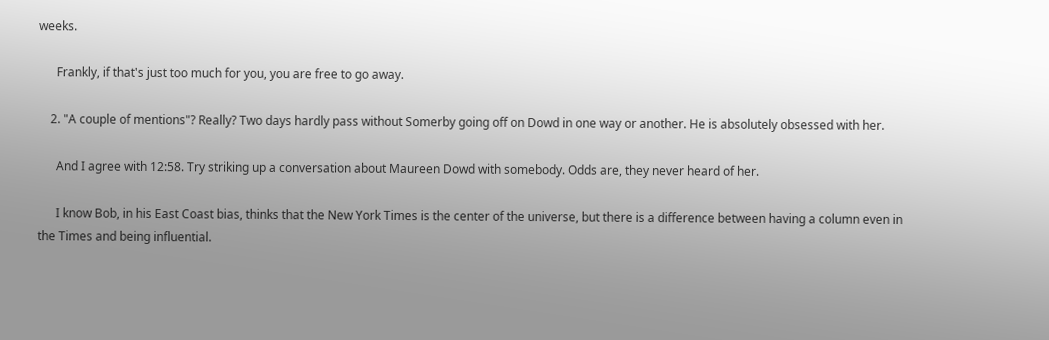weeks.

      Frankly, if that's just too much for you, you are free to go away.

    2. "A couple of mentions"? Really? Two days hardly pass without Somerby going off on Dowd in one way or another. He is absolutely obsessed with her.

      And I agree with 12:58. Try striking up a conversation about Maureen Dowd with somebody. Odds are, they never heard of her.

      I know Bob, in his East Coast bias, thinks that the New York Times is the center of the universe, but there is a difference between having a column even in the Times and being influential.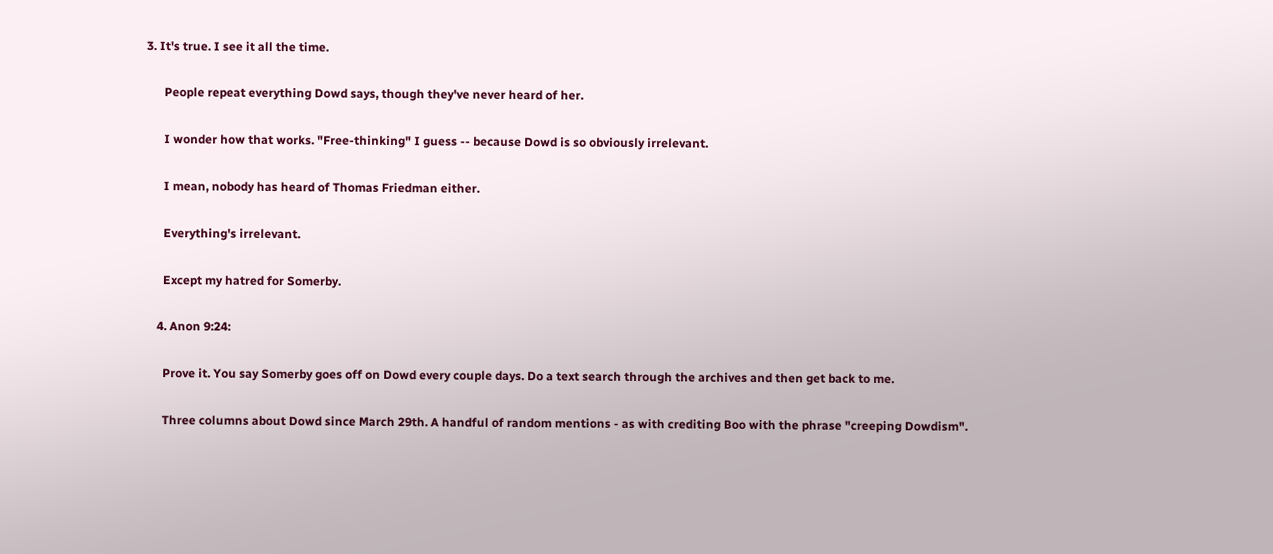3. It's true. I see it all the time.

      People repeat everything Dowd says, though they've never heard of her.

      I wonder how that works. "Free-thinking" I guess -- because Dowd is so obviously irrelevant.

      I mean, nobody has heard of Thomas Friedman either.

      Everything's irrelevant.

      Except my hatred for Somerby.

    4. Anon 9:24:

      Prove it. You say Somerby goes off on Dowd every couple days. Do a text search through the archives and then get back to me.

      Three columns about Dowd since March 29th. A handful of random mentions - as with crediting Boo with the phrase "creeping Dowdism".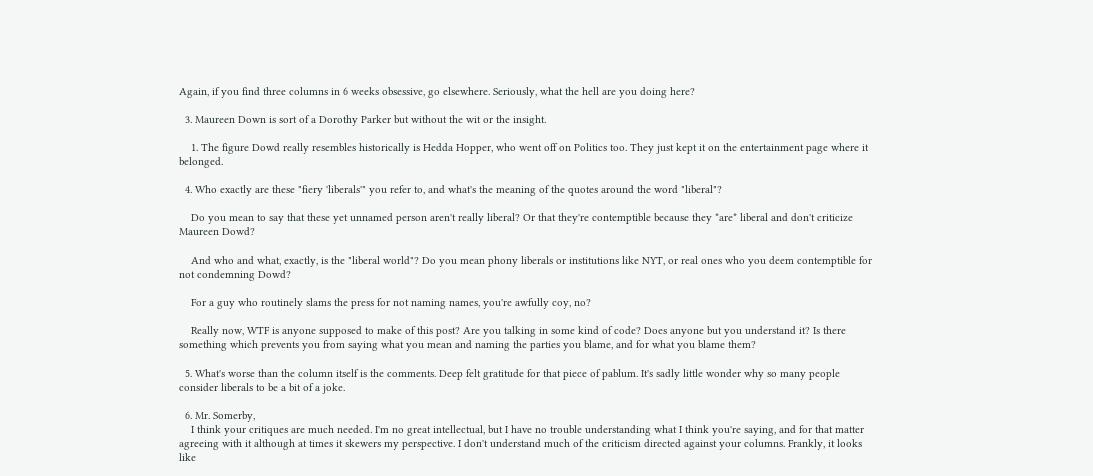Again, if you find three columns in 6 weeks obsessive, go elsewhere. Seriously, what the hell are you doing here?

  3. Maureen Down is sort of a Dorothy Parker but without the wit or the insight.

    1. The figure Dowd really resembles historically is Hedda Hopper, who went off on Politics too. They just kept it on the entertainment page where it belonged.

  4. Who exactly are these "fiery 'liberals'" you refer to, and what's the meaning of the quotes around the word "liberal"?

    Do you mean to say that these yet unnamed person aren't really liberal? Or that they're contemptible because they *are* liberal and don't criticize Maureen Dowd?

    And who and what, exactly, is the "liberal world"? Do you mean phony liberals or institutions like NYT, or real ones who you deem contemptible for not condemning Dowd?

    For a guy who routinely slams the press for not naming names, you're awfully coy, no?

    Really now, WTF is anyone supposed to make of this post? Are you talking in some kind of code? Does anyone but you understand it? Is there something which prevents you from saying what you mean and naming the parties you blame, and for what you blame them?

  5. What's worse than the column itself is the comments. Deep felt gratitude for that piece of pablum. It's sadly little wonder why so many people consider liberals to be a bit of a joke.

  6. Mr. Somerby,
    I think your critiques are much needed. I'm no great intellectual, but I have no trouble understanding what I think you're saying, and for that matter agreeing with it although at times it skewers my perspective. I don't understand much of the criticism directed against your columns. Frankly, it looks like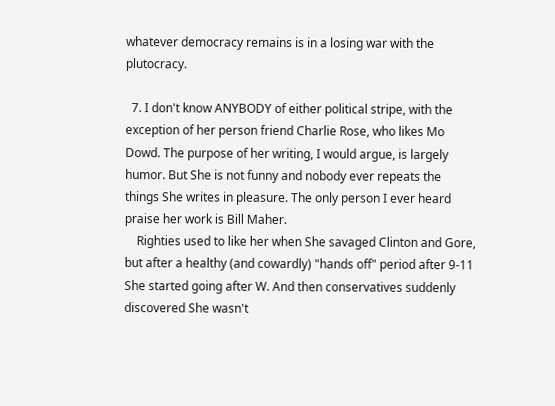whatever democracy remains is in a losing war with the plutocracy.

  7. I don't know ANYBODY of either political stripe, with the exception of her person friend Charlie Rose, who likes Mo Dowd. The purpose of her writing, I would argue, is largely humor. But She is not funny and nobody ever repeats the things She writes in pleasure. The only person I ever heard praise her work is Bill Maher.
    Righties used to like her when She savaged Clinton and Gore, but after a healthy (and cowardly) "hands off" period after 9-11 She started going after W. And then conservatives suddenly discovered She wasn't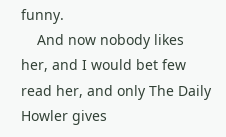funny.
    And now nobody likes her, and I would bet few read her, and only The Daily Howler gives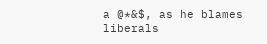a @*&$, as he blames liberals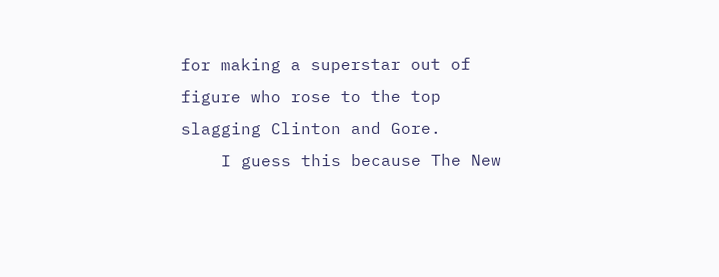for making a superstar out of figure who rose to the top slagging Clinton and Gore.
    I guess this because The New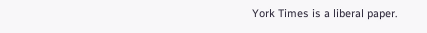York Times is a liberal paper.